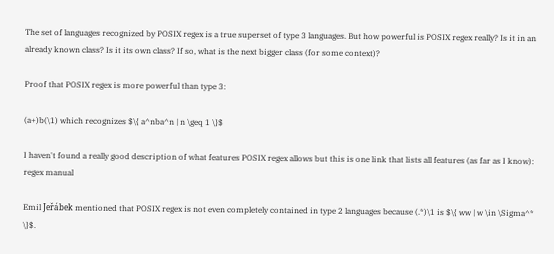The set of languages recognized by POSIX regex is a true superset of type 3 languages. But how powerful is POSIX regex really? Is it in an already known class? Is it its own class? If so, what is the next bigger class (for some context)?

Proof that POSIX regex is more powerful than type 3:

(a+)b(\1) which recognizes $\{ a^nba^n | n \geq 1 \}$

I haven't found a really good description of what features POSIX regex allows but this is one link that lists all features (as far as I know): regex manual

Emil Jeřábek mentioned that POSIX regex is not even completely contained in type 2 languages because (.*)\1 is $\{ ww | w \in \Sigma^* \}$.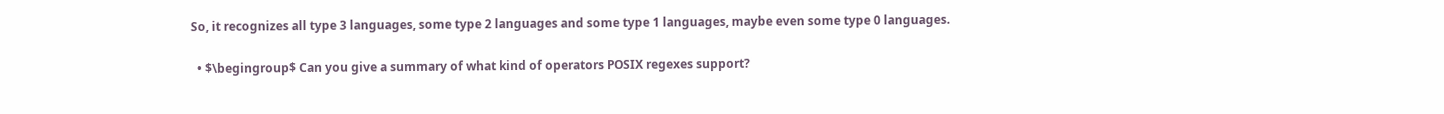So, it recognizes all type 3 languages, some type 2 languages and some type 1 languages, maybe even some type 0 languages.

  • $\begingroup$ Can you give a summary of what kind of operators POSIX regexes support?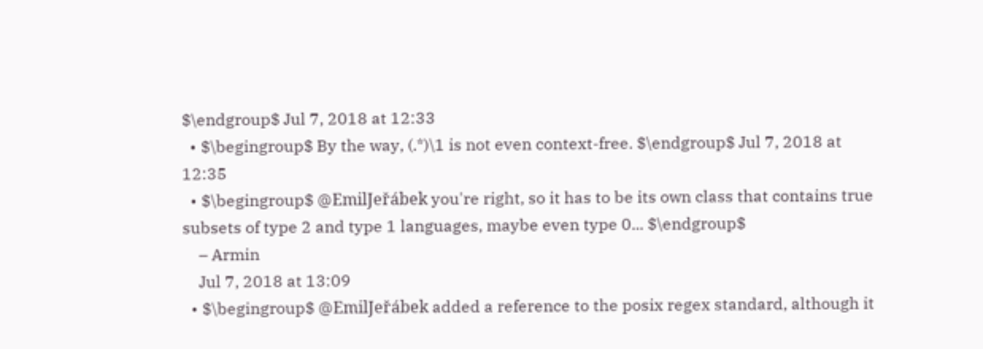$\endgroup$ Jul 7, 2018 at 12:33
  • $\begingroup$ By the way, (.*)\1 is not even context-free. $\endgroup$ Jul 7, 2018 at 12:35
  • $\begingroup$ @EmilJeřábek you're right, so it has to be its own class that contains true subsets of type 2 and type 1 languages, maybe even type 0... $\endgroup$
    – Armin
    Jul 7, 2018 at 13:09
  • $\begingroup$ @EmilJeřábek added a reference to the posix regex standard, although it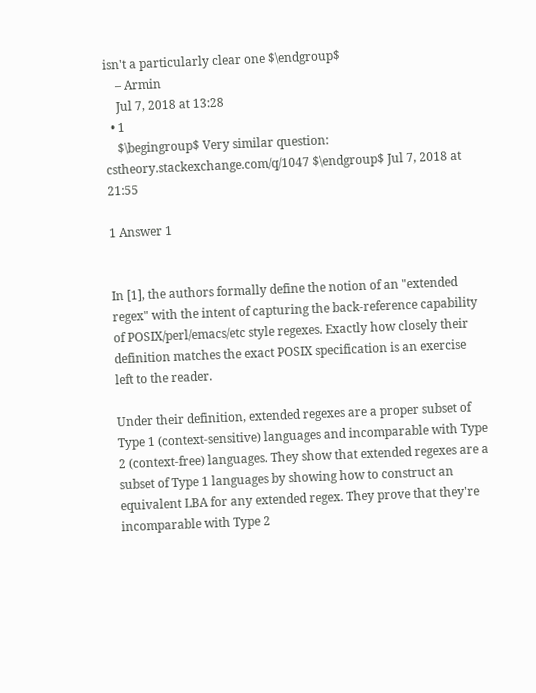isn't a particularly clear one $\endgroup$
    – Armin
    Jul 7, 2018 at 13:28
  • 1
    $\begingroup$ Very similar question: cstheory.stackexchange.com/q/1047 $\endgroup$ Jul 7, 2018 at 21:55

1 Answer 1


In [1], the authors formally define the notion of an "extended regex" with the intent of capturing the back-reference capability of POSIX/perl/emacs/etc style regexes. Exactly how closely their definition matches the exact POSIX specification is an exercise left to the reader.

Under their definition, extended regexes are a proper subset of Type 1 (context-sensitive) languages and incomparable with Type 2 (context-free) languages. They show that extended regexes are a subset of Type 1 languages by showing how to construct an equivalent LBA for any extended regex. They prove that they're incomparable with Type 2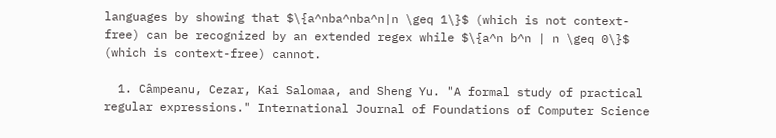languages by showing that $\{a^nba^nba^n|n \geq 1\}$ (which is not context-free) can be recognized by an extended regex while $\{a^n b^n | n \geq 0\}$ (which is context-free) cannot.

  1. Câmpeanu, Cezar, Kai Salomaa, and Sheng Yu. "A formal study of practical regular expressions." International Journal of Foundations of Computer Science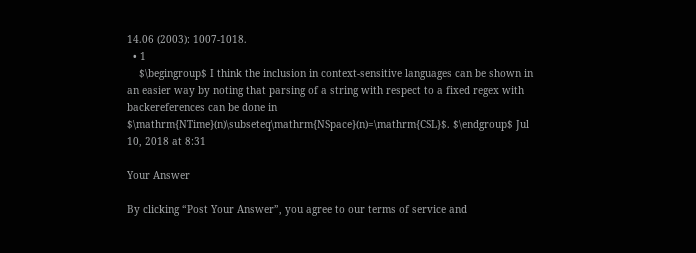14.06 (2003): 1007-1018.
  • 1
    $\begingroup$ I think the inclusion in context-sensitive languages can be shown in an easier way by noting that parsing of a string with respect to a fixed regex with backereferences can be done in $\mathrm{NTime}(n)\subseteq\mathrm{NSpace}(n)=\mathrm{CSL}$. $\endgroup$ Jul 10, 2018 at 8:31

Your Answer

By clicking “Post Your Answer”, you agree to our terms of service and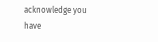acknowledge you have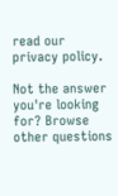read our privacy policy.

Not the answer you're looking for? Browse other questions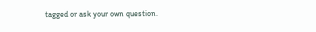tagged or ask your own question.